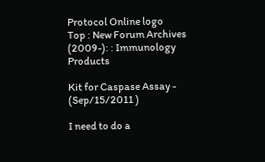Protocol Online logo
Top : New Forum Archives (2009-): : Immunology Products

Kit for Caspase Assay - (Sep/15/2011 )

I need to do a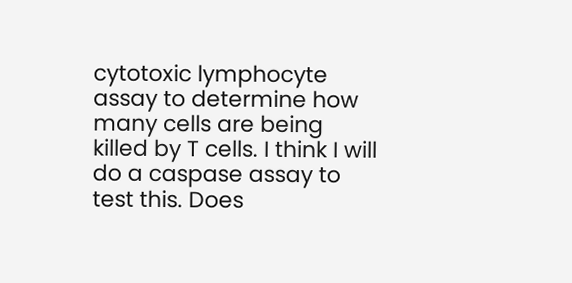cytotoxic lymphocyte assay to determine how many cells are being killed by T cells. I think I will do a caspase assay to test this. Does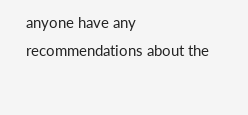anyone have any recommendations about the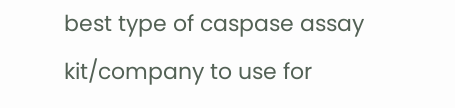best type of caspase assay kit/company to use for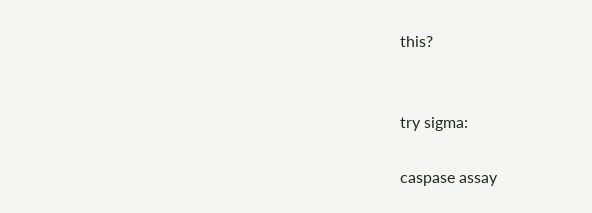this?


try sigma:

caspase assay